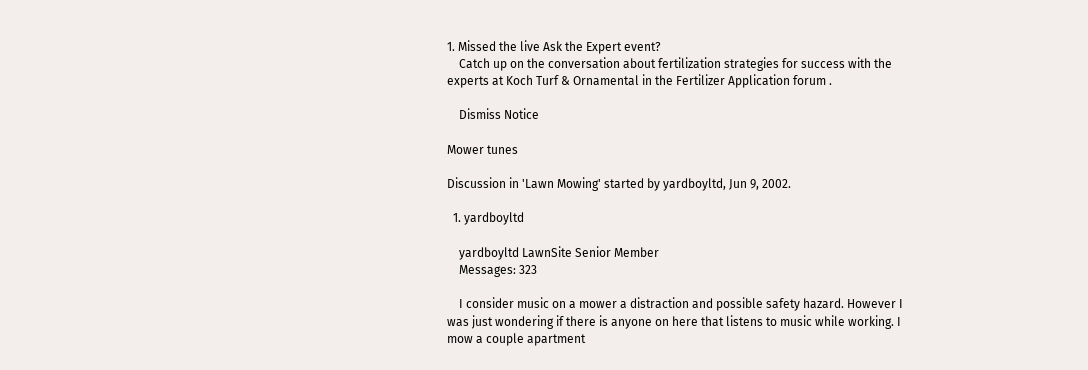1. Missed the live Ask the Expert event?
    Catch up on the conversation about fertilization strategies for success with the experts at Koch Turf & Ornamental in the Fertilizer Application forum .

    Dismiss Notice

Mower tunes

Discussion in 'Lawn Mowing' started by yardboyltd, Jun 9, 2002.

  1. yardboyltd

    yardboyltd LawnSite Senior Member
    Messages: 323

    I consider music on a mower a distraction and possible safety hazard. However I was just wondering if there is anyone on here that listens to music while working. I mow a couple apartment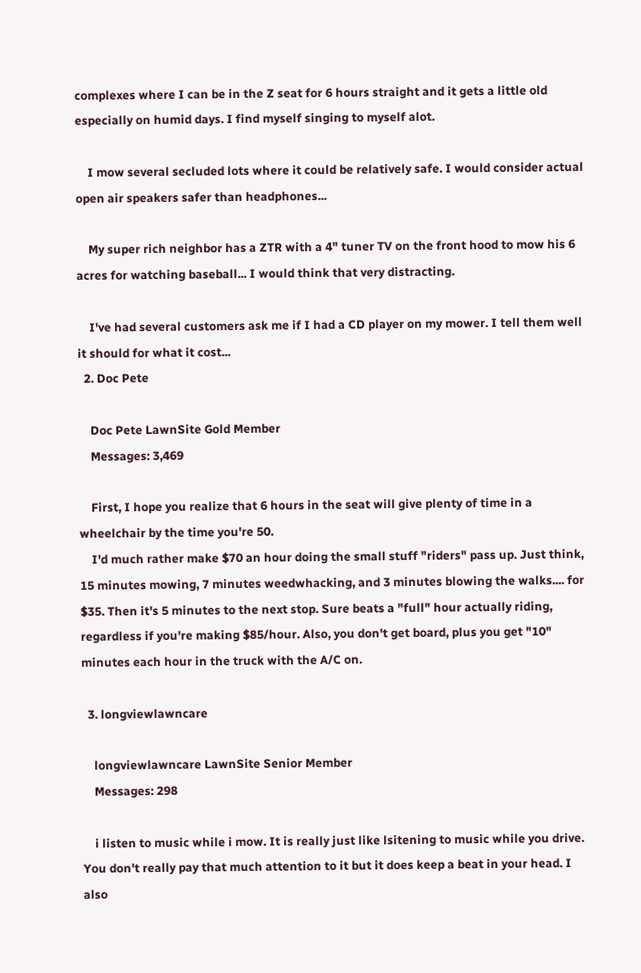complexes where I can be in the Z seat for 6 hours straight and it gets a little old especially on humid days. I find myself singing to myself alot.

    I mow several secluded lots where it could be relatively safe. I would consider actual open air speakers safer than headphones...

    My super rich neighbor has a ZTR with a 4" tuner TV on the front hood to mow his 6 acres for watching baseball... I would think that very distracting.

    I've had several customers ask me if I had a CD player on my mower. I tell them well it should for what it cost...
  2. Doc Pete

    Doc Pete LawnSite Gold Member
    Messages: 3,469

    First, I hope you realize that 6 hours in the seat will give plenty of time in a wheelchair by the time you're 50.
    I'd much rather make $70 an hour doing the small stuff "riders" pass up. Just think, 15 minutes mowing, 7 minutes weedwhacking, and 3 minutes blowing the walks.... for $35. Then it's 5 minutes to the next stop. Sure beats a "full" hour actually riding, regardless if you're making $85/hour. Also, you don't get board, plus you get "10" minutes each hour in the truck with the A/C on.

  3. longviewlawncare

    longviewlawncare LawnSite Senior Member
    Messages: 298

    i listen to music while i mow. It is really just like lsitening to music while you drive. You don't really pay that much attention to it but it does keep a beat in your head. I also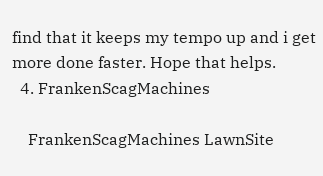find that it keeps my tempo up and i get more done faster. Hope that helps.
  4. FrankenScagMachines

    FrankenScagMachines LawnSite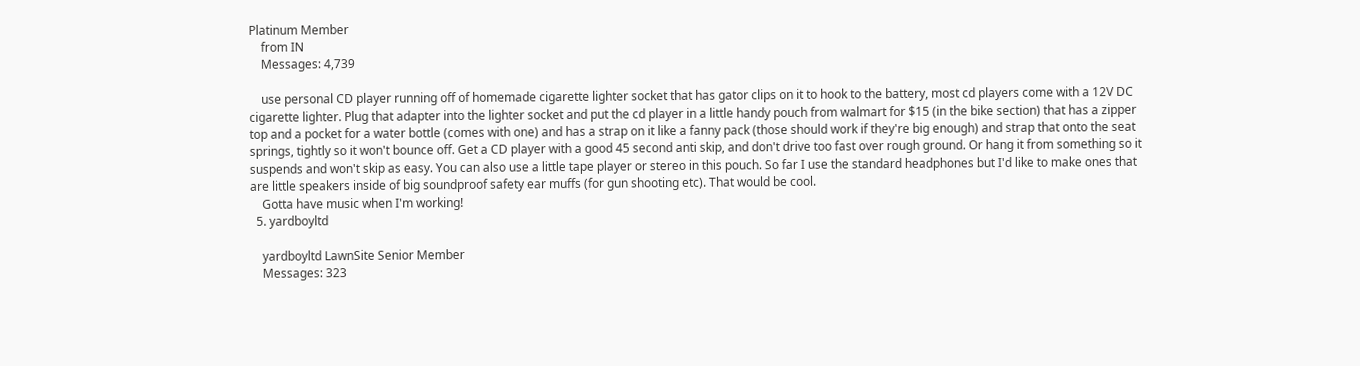Platinum Member
    from IN
    Messages: 4,739

    use personal CD player running off of homemade cigarette lighter socket that has gator clips on it to hook to the battery, most cd players come with a 12V DC cigarette lighter. Plug that adapter into the lighter socket and put the cd player in a little handy pouch from walmart for $15 (in the bike section) that has a zipper top and a pocket for a water bottle (comes with one) and has a strap on it like a fanny pack (those should work if they're big enough) and strap that onto the seat springs, tightly so it won't bounce off. Get a CD player with a good 45 second anti skip, and don't drive too fast over rough ground. Or hang it from something so it suspends and won't skip as easy. You can also use a little tape player or stereo in this pouch. So far I use the standard headphones but I'd like to make ones that are little speakers inside of big soundproof safety ear muffs (for gun shooting etc). That would be cool.
    Gotta have music when I'm working!
  5. yardboyltd

    yardboyltd LawnSite Senior Member
    Messages: 323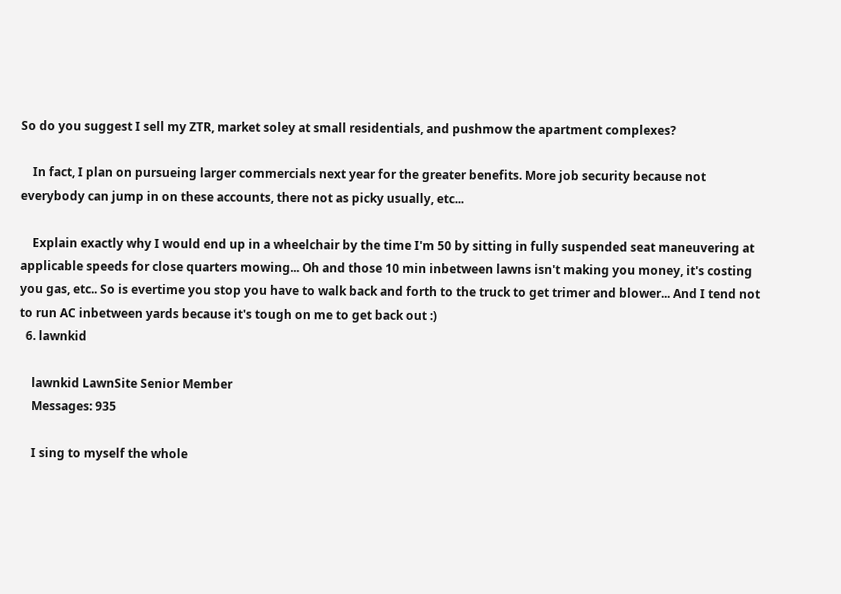So do you suggest I sell my ZTR, market soley at small residentials, and pushmow the apartment complexes?

    In fact, I plan on pursueing larger commercials next year for the greater benefits. More job security because not everybody can jump in on these accounts, there not as picky usually, etc...

    Explain exactly why I would end up in a wheelchair by the time I'm 50 by sitting in fully suspended seat maneuvering at applicable speeds for close quarters mowing... Oh and those 10 min inbetween lawns isn't making you money, it's costing you gas, etc.. So is evertime you stop you have to walk back and forth to the truck to get trimer and blower... And I tend not to run AC inbetween yards because it's tough on me to get back out :)
  6. lawnkid

    lawnkid LawnSite Senior Member
    Messages: 935

    I sing to myself the whole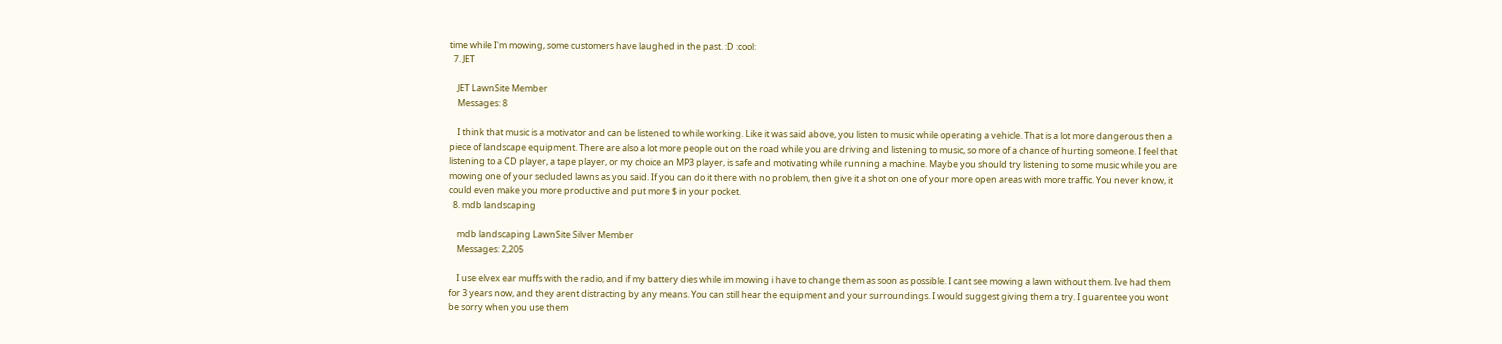time while I'm mowing, some customers have laughed in the past. :D :cool:
  7. JET

    JET LawnSite Member
    Messages: 8

    I think that music is a motivator and can be listened to while working. Like it was said above, you listen to music while operating a vehicle. That is a lot more dangerous then a piece of landscape equipment. There are also a lot more people out on the road while you are driving and listening to music, so more of a chance of hurting someone. I feel that listening to a CD player, a tape player, or my choice an MP3 player, is safe and motivating while running a machine. Maybe you should try listening to some music while you are mowing one of your secluded lawns as you said. If you can do it there with no problem, then give it a shot on one of your more open areas with more traffic. You never know, it could even make you more productive and put more $ in your pocket.
  8. mdb landscaping

    mdb landscaping LawnSite Silver Member
    Messages: 2,205

    I use elvex ear muffs with the radio, and if my battery dies while im mowing i have to change them as soon as possible. I cant see mowing a lawn without them. Ive had them for 3 years now, and they arent distracting by any means. You can still hear the equipment and your surroundings. I would suggest giving them a try. I guarentee you wont be sorry when you use them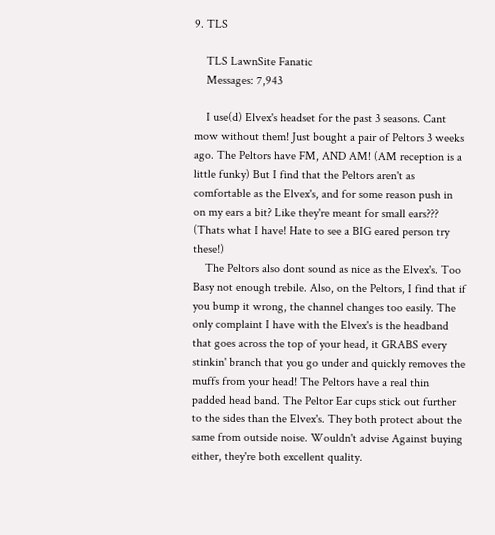9. TLS

    TLS LawnSite Fanatic
    Messages: 7,943

    I use(d) Elvex's headset for the past 3 seasons. Cant mow without them! Just bought a pair of Peltors 3 weeks ago. The Peltors have FM, AND AM! (AM reception is a little funky) But I find that the Peltors aren't as comfortable as the Elvex's, and for some reason push in on my ears a bit? Like they're meant for small ears??? (Thats what I have! Hate to see a BIG eared person try these!)
    The Peltors also dont sound as nice as the Elvex's. Too Basy not enough trebile. Also, on the Peltors, I find that if you bump it wrong, the channel changes too easily. The only complaint I have with the Elvex's is the headband that goes across the top of your head, it GRABS every stinkin' branch that you go under and quickly removes the muffs from your head! The Peltors have a real thin padded head band. The Peltor Ear cups stick out further to the sides than the Elvex's. They both protect about the same from outside noise. Wouldn't advise Against buying either, they're both excellent quality.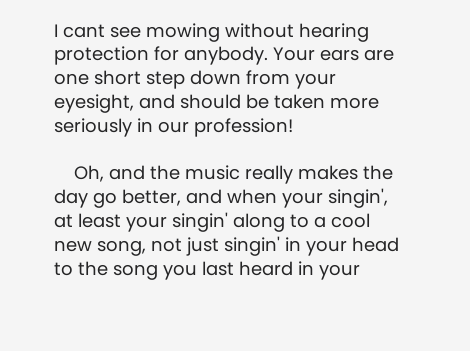I cant see mowing without hearing protection for anybody. Your ears are one short step down from your eyesight, and should be taken more seriously in our profession!

    Oh, and the music really makes the day go better, and when your singin', at least your singin' along to a cool new song, not just singin' in your head to the song you last heard in your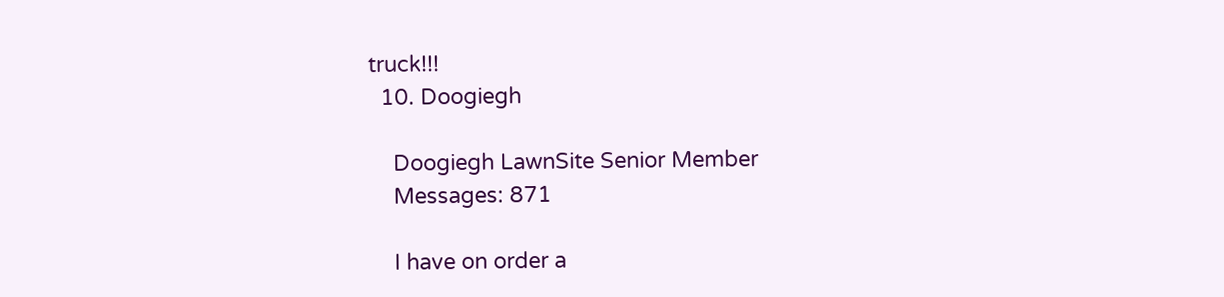truck!!!
  10. Doogiegh

    Doogiegh LawnSite Senior Member
    Messages: 871

    I have on order a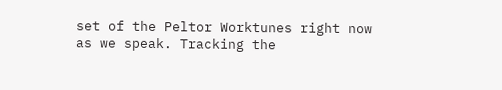set of the Peltor Worktunes right now as we speak. Tracking the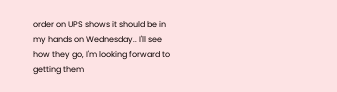order on UPS shows it should be in my hands on Wednesday.. I'll see how they go, I'm looking forward to getting them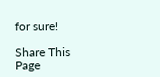for sure!

Share This Page